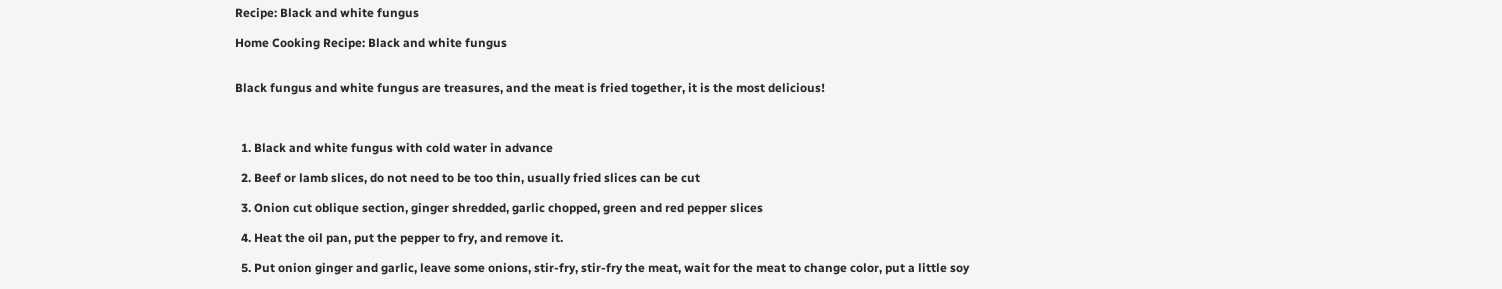Recipe: Black and white fungus

Home Cooking Recipe: Black and white fungus


Black fungus and white fungus are treasures, and the meat is fried together, it is the most delicious!



  1. Black and white fungus with cold water in advance

  2. Beef or lamb slices, do not need to be too thin, usually fried slices can be cut

  3. Onion cut oblique section, ginger shredded, garlic chopped, green and red pepper slices

  4. Heat the oil pan, put the pepper to fry, and remove it.

  5. Put onion ginger and garlic, leave some onions, stir-fry, stir-fry the meat, wait for the meat to change color, put a little soy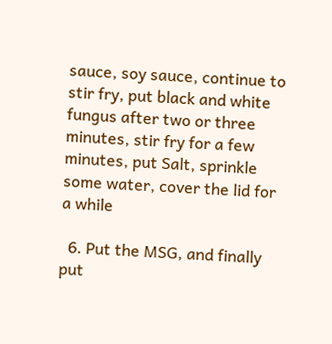sauce, soy sauce, continue to stir fry, put black and white fungus after two or three minutes, stir fry for a few minutes, put Salt, sprinkle some water, cover the lid for a while

  6. Put the MSG, and finally put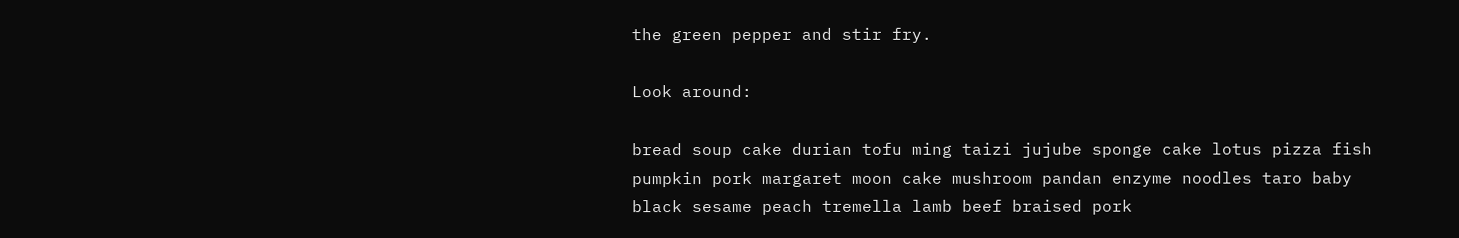the green pepper and stir fry.

Look around:

bread soup cake durian tofu ming taizi jujube sponge cake lotus pizza fish pumpkin pork margaret moon cake mushroom pandan enzyme noodles taro baby black sesame peach tremella lamb beef braised pork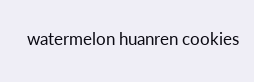watermelon huanren cookies